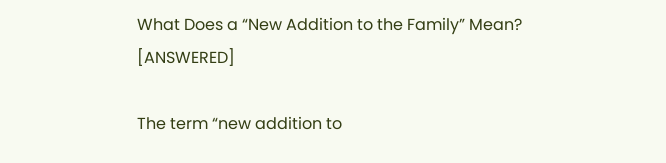What Does a “New Addition to the Family” Mean? [ANSWERED]

The term “new addition to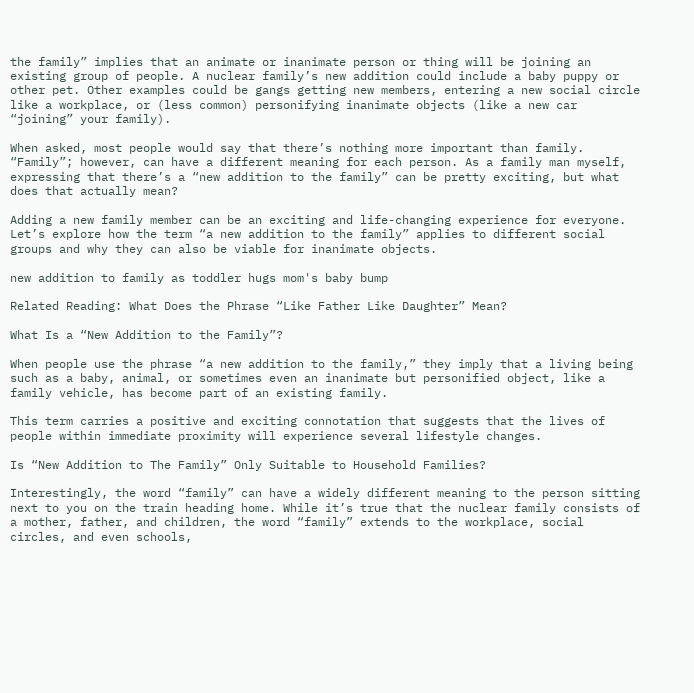the family” implies that an animate or inanimate person or thing will be joining an existing group of people. A nuclear family’s new addition could include a baby puppy or other pet. Other examples could be gangs getting new members, entering a new social circle like a workplace, or (less common) personifying inanimate objects (like a new car “joining” your family).

When asked, most people would say that there’s nothing more important than family. “Family”; however, can have a different meaning for each person. As a family man myself, expressing that there’s a “new addition to the family” can be pretty exciting, but what does that actually mean?

Adding a new family member can be an exciting and life-changing experience for everyone. Let’s explore how the term “a new addition to the family” applies to different social groups and why they can also be viable for inanimate objects.

new addition to family as toddler hugs mom's baby bump

Related Reading: What Does the Phrase “Like Father Like Daughter” Mean?

What Is a “New Addition to the Family”?

When people use the phrase “a new addition to the family,” they imply that a living being such as a baby, animal, or sometimes even an inanimate but personified object, like a family vehicle, has become part of an existing family.

This term carries a positive and exciting connotation that suggests that the lives of people within immediate proximity will experience several lifestyle changes.

Is “New Addition to The Family” Only Suitable to Household Families?

Interestingly, the word “family” can have a widely different meaning to the person sitting next to you on the train heading home. While it’s true that the nuclear family consists of a mother, father, and children, the word “family” extends to the workplace, social circles, and even schools,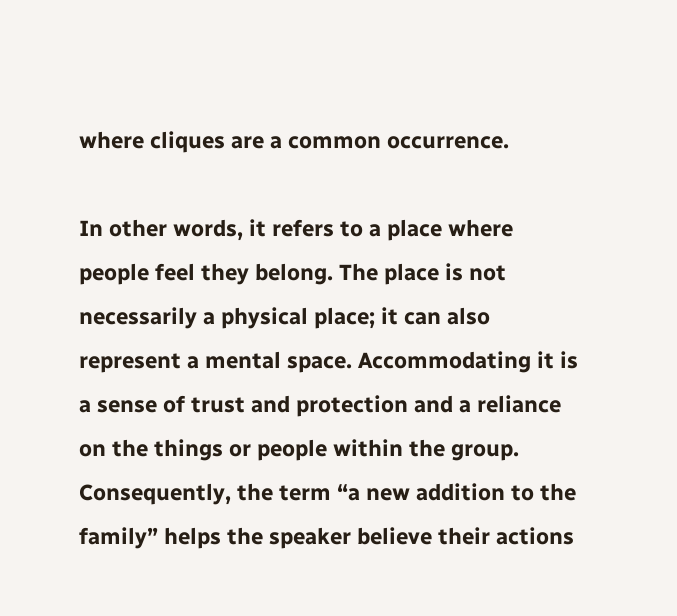where cliques are a common occurrence.

In other words, it refers to a place where people feel they belong. The place is not necessarily a physical place; it can also represent a mental space. Accommodating it is a sense of trust and protection and a reliance on the things or people within the group. Consequently, the term “a new addition to the family” helps the speaker believe their actions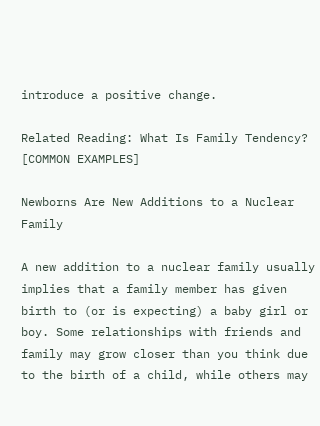introduce a positive change.

Related Reading: What Is Family Tendency? [COMMON EXAMPLES]

Newborns Are New Additions to a Nuclear Family

A new addition to a nuclear family usually implies that a family member has given birth to (or is expecting) a baby girl or boy. Some relationships with friends and family may grow closer than you think due to the birth of a child, while others may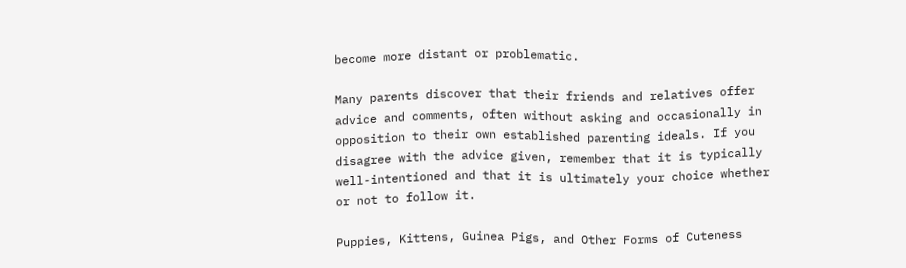become more distant or problematic.

Many parents discover that their friends and relatives offer advice and comments, often without asking and occasionally in opposition to their own established parenting ideals. If you disagree with the advice given, remember that it is typically well-intentioned and that it is ultimately your choice whether or not to follow it.

Puppies, Kittens, Guinea Pigs, and Other Forms of Cuteness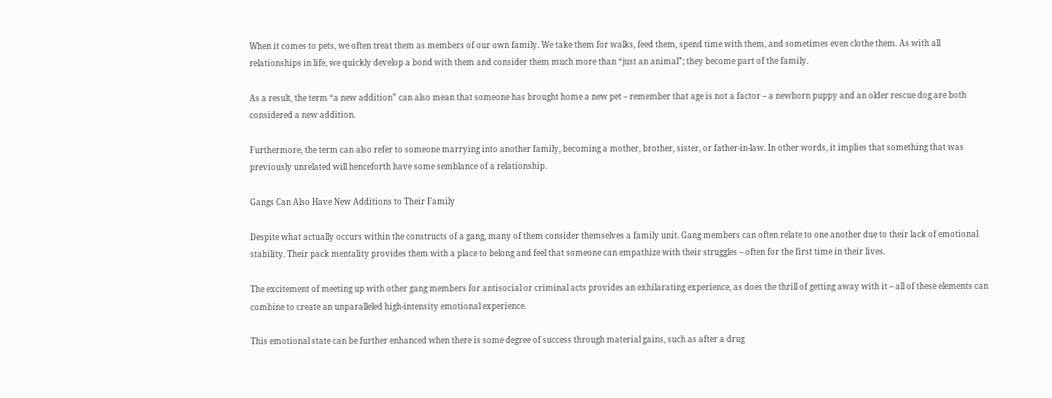When it comes to pets, we often treat them as members of our own family. We take them for walks, feed them, spend time with them, and sometimes even clothe them. As with all relationships in life, we quickly develop a bond with them and consider them much more than “just an animal”; they become part of the family.

As a result, the term “a new addition” can also mean that someone has brought home a new pet – remember that age is not a factor – a newborn puppy and an older rescue dog are both considered a new addition.

Furthermore, the term can also refer to someone marrying into another family, becoming a mother, brother, sister, or father-in-law. In other words, it implies that something that was previously unrelated will henceforth have some semblance of a relationship.

Gangs Can Also Have New Additions to Their Family

Despite what actually occurs within the constructs of a gang, many of them consider themselves a family unit. Gang members can often relate to one another due to their lack of emotional stability. Their pack mentality provides them with a place to belong and feel that someone can empathize with their struggles – often for the first time in their lives.

The excitement of meeting up with other gang members for antisocial or criminal acts provides an exhilarating experience, as does the thrill of getting away with it – all of these elements can combine to create an unparalleled high-intensity emotional experience.

This emotional state can be further enhanced when there is some degree of success through material gains, such as after a drug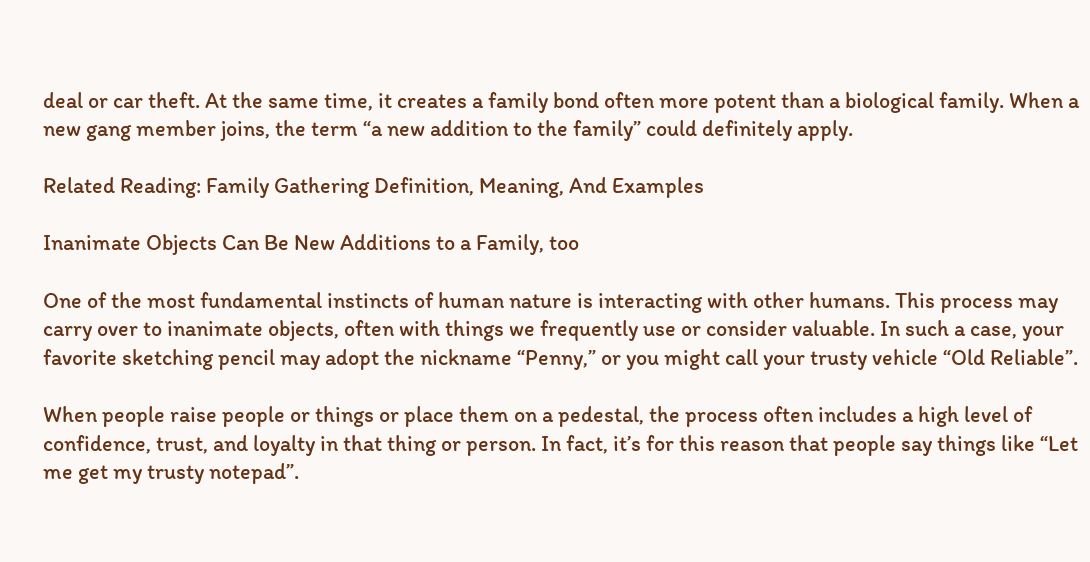deal or car theft. At the same time, it creates a family bond often more potent than a biological family. When a new gang member joins, the term “a new addition to the family” could definitely apply.

Related Reading: Family Gathering Definition, Meaning, And Examples

Inanimate Objects Can Be New Additions to a Family, too

One of the most fundamental instincts of human nature is interacting with other humans. This process may carry over to inanimate objects, often with things we frequently use or consider valuable. In such a case, your favorite sketching pencil may adopt the nickname “Penny,” or you might call your trusty vehicle “Old Reliable”.

When people raise people or things or place them on a pedestal, the process often includes a high level of confidence, trust, and loyalty in that thing or person. In fact, it’s for this reason that people say things like “Let me get my trusty notepad”.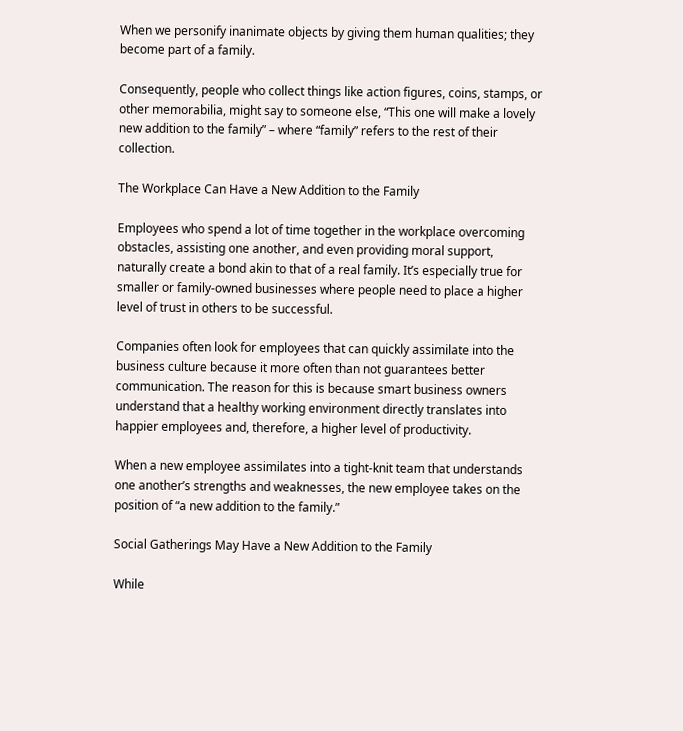When we personify inanimate objects by giving them human qualities; they become part of a family.

Consequently, people who collect things like action figures, coins, stamps, or other memorabilia, might say to someone else, “This one will make a lovely new addition to the family” – where “family” refers to the rest of their collection.

The Workplace Can Have a New Addition to the Family

Employees who spend a lot of time together in the workplace overcoming obstacles, assisting one another, and even providing moral support, naturally create a bond akin to that of a real family. It’s especially true for smaller or family-owned businesses where people need to place a higher level of trust in others to be successful.

Companies often look for employees that can quickly assimilate into the business culture because it more often than not guarantees better communication. The reason for this is because smart business owners understand that a healthy working environment directly translates into happier employees and, therefore, a higher level of productivity.

When a new employee assimilates into a tight-knit team that understands one another’s strengths and weaknesses, the new employee takes on the position of “a new addition to the family.”

Social Gatherings May Have a New Addition to the Family

While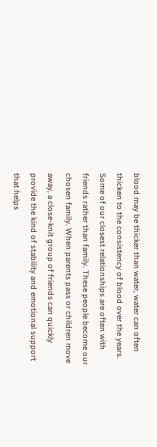blood may be thicker than water, water can often thicken to the consistency of blood over the years. Some of our closest relationships are often with friends rather than family. These people become our chosen family. When parents pass or children move away, a close-knit group of friends can quickly provide the kind of stability and emotional support that helps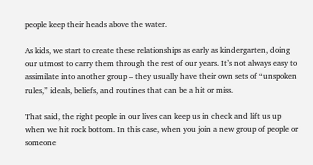people keep their heads above the water.

As kids, we start to create these relationships as early as kindergarten, doing our utmost to carry them through the rest of our years. It’s not always easy to assimilate into another group – they usually have their own sets of “unspoken rules,” ideals, beliefs, and routines that can be a hit or miss.

That said, the right people in our lives can keep us in check and lift us up when we hit rock bottom. In this case, when you join a new group of people or someone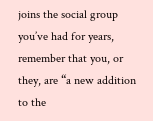joins the social group you’ve had for years, remember that you, or they, are “a new addition to the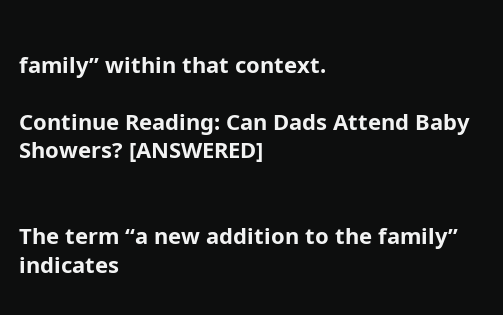family” within that context.

Continue Reading: Can Dads Attend Baby Showers? [ANSWERED]


The term “a new addition to the family” indicates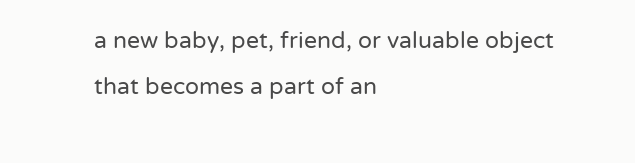a new baby, pet, friend, or valuable object that becomes a part of an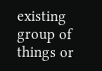existing group of things or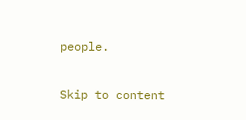people.

Skip to content